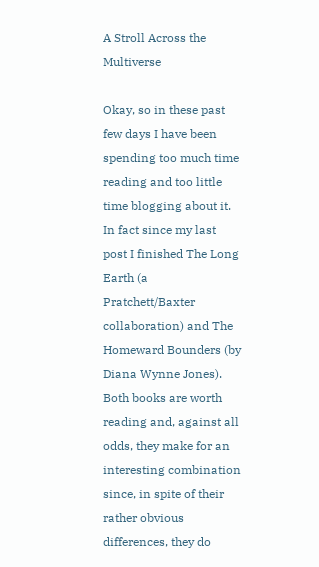A Stroll Across the Multiverse

Okay, so in these past few days I have been spending too much time reading and too little time blogging about it. In fact since my last post I finished The Long Earth (a Pratchett/Baxter collaboration) and The Homeward Bounders (by Diana Wynne Jones). Both books are worth reading and, against all odds, they make for an interesting combination since, in spite of their rather obvious differences, they do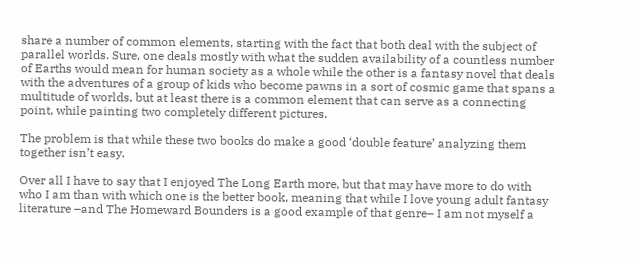share a number of common elements, starting with the fact that both deal with the subject of parallel worlds. Sure, one deals mostly with what the sudden availability of a countless number of Earths would mean for human society as a whole while the other is a fantasy novel that deals with the adventures of a group of kids who become pawns in a sort of cosmic game that spans a multitude of worlds, but at least there is a common element that can serve as a connecting point, while painting two completely different pictures.

The problem is that while these two books do make a good ‘double feature’ analyzing them together isn’t easy.

Over all I have to say that I enjoyed The Long Earth more, but that may have more to do with who I am than with which one is the better book, meaning that while I love young adult fantasy literature –and The Homeward Bounders is a good example of that genre– I am not myself a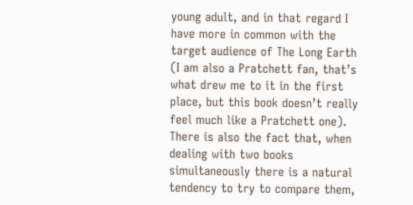young adult, and in that regard I have more in common with the target audience of The Long Earth (I am also a Pratchett fan, that’s what drew me to it in the first place, but this book doesn’t really feel much like a Pratchett one). There is also the fact that, when dealing with two books simultaneously there is a natural tendency to try to compare them,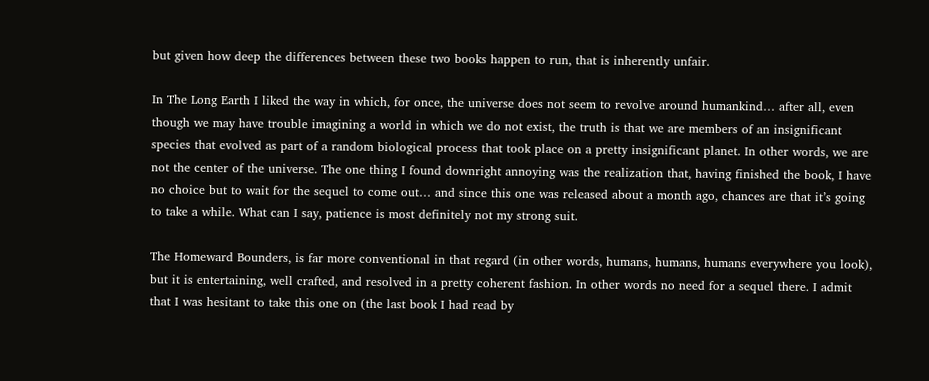but given how deep the differences between these two books happen to run, that is inherently unfair.

In The Long Earth I liked the way in which, for once, the universe does not seem to revolve around humankind… after all, even though we may have trouble imagining a world in which we do not exist, the truth is that we are members of an insignificant species that evolved as part of a random biological process that took place on a pretty insignificant planet. In other words, we are not the center of the universe. The one thing I found downright annoying was the realization that, having finished the book, I have no choice but to wait for the sequel to come out… and since this one was released about a month ago, chances are that it’s going to take a while. What can I say, patience is most definitely not my strong suit.

The Homeward Bounders, is far more conventional in that regard (in other words, humans, humans, humans everywhere you look), but it is entertaining, well crafted, and resolved in a pretty coherent fashion. In other words no need for a sequel there. I admit that I was hesitant to take this one on (the last book I had read by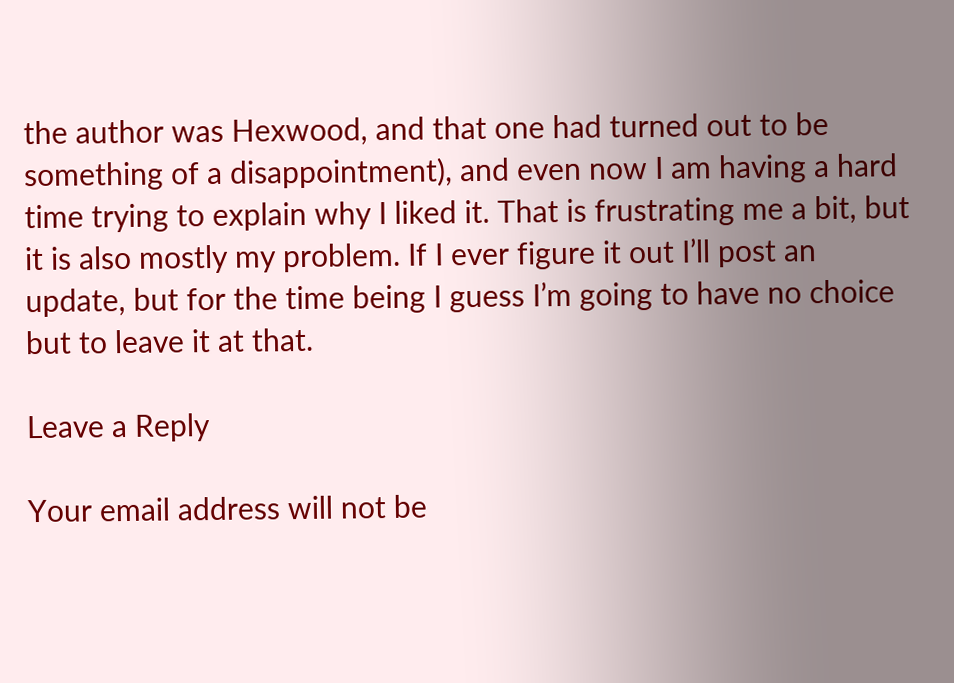the author was Hexwood, and that one had turned out to be something of a disappointment), and even now I am having a hard time trying to explain why I liked it. That is frustrating me a bit, but it is also mostly my problem. If I ever figure it out I’ll post an update, but for the time being I guess I’m going to have no choice but to leave it at that.

Leave a Reply

Your email address will not be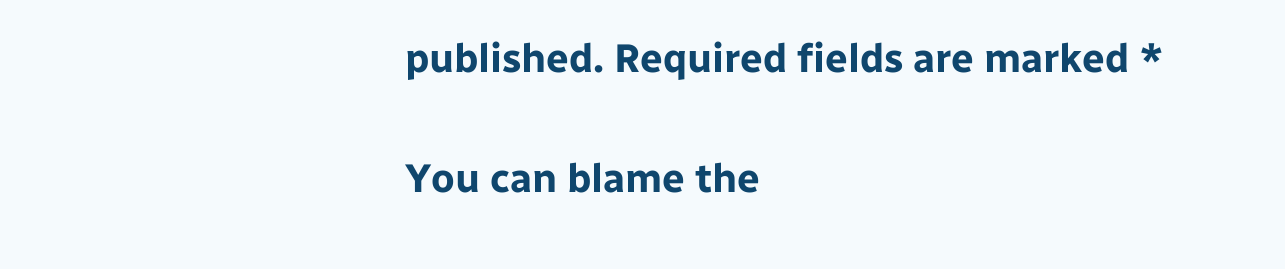published. Required fields are marked *

You can blame the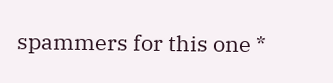spammers for this one *